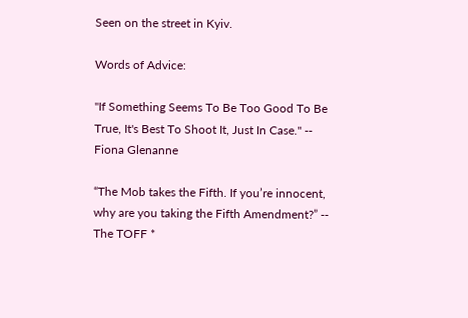Seen on the street in Kyiv.

Words of Advice:

"If Something Seems To Be Too Good To Be True, It's Best To Shoot It, Just In Case." -- Fiona Glenanne

“The Mob takes the Fifth. If you’re innocent, why are you taking the Fifth Amendment?” -- The TOFF *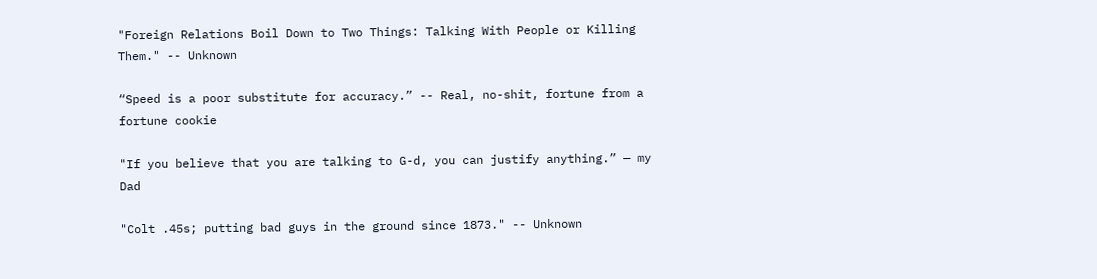"Foreign Relations Boil Down to Two Things: Talking With People or Killing Them." -- Unknown

“Speed is a poor substitute for accuracy.” -- Real, no-shit, fortune from a fortune cookie

"If you believe that you are talking to G-d, you can justify anything.” — my Dad

"Colt .45s; putting bad guys in the ground since 1873." -- Unknown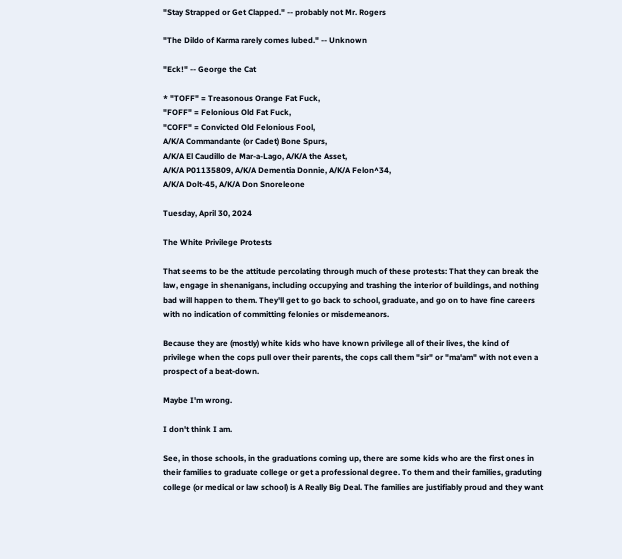"Stay Strapped or Get Clapped." -- probably not Mr. Rogers

"The Dildo of Karma rarely comes lubed." -- Unknown

"Eck!" -- George the Cat

* "TOFF" = Treasonous Orange Fat Fuck,
"FOFF" = Felonious Old Fat Fuck,
"COFF" = Convicted Old Felonious Fool,
A/K/A Commandante (or Cadet) Bone Spurs,
A/K/A El Caudillo de Mar-a-Lago, A/K/A the Asset,
A/K/A P01135809, A/K/A Dementia Donnie, A/K/A Felon^34,
A/K/A Dolt-45, A/K/A Don Snoreleone

Tuesday, April 30, 2024

The White Privilege Protests

That seems to be the attitude percolating through much of these protests: That they can break the law, engage in shenanigans, including occupying and trashing the interior of buildings, and nothing bad will happen to them. They'll get to go back to school, graduate, and go on to have fine careers with no indication of committing felonies or misdemeanors.

Because they are (mostly) white kids who have known privilege all of their lives, the kind of privilege when the cops pull over their parents, the cops call them "sir" or "ma'am" with not even a prospect of a beat-down.

Maybe I'm wrong.

I don't think I am.

See, in those schools, in the graduations coming up, there are some kids who are the first ones in their families to graduate college or get a professional degree. To them and their families, graduting college (or medical or law school) is A Really Big Deal. The families are justifiably proud and they want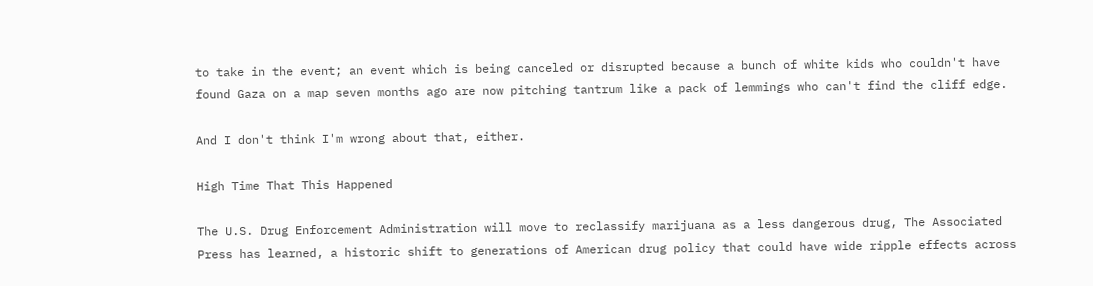to take in the event; an event which is being canceled or disrupted because a bunch of white kids who couldn't have found Gaza on a map seven months ago are now pitching tantrum like a pack of lemmings who can't find the cliff edge.

And I don't think I'm wrong about that, either.

High Time That This Happened

The U.S. Drug Enforcement Administration will move to reclassify marijuana as a less dangerous drug, The Associated Press has learned, a historic shift to generations of American drug policy that could have wide ripple effects across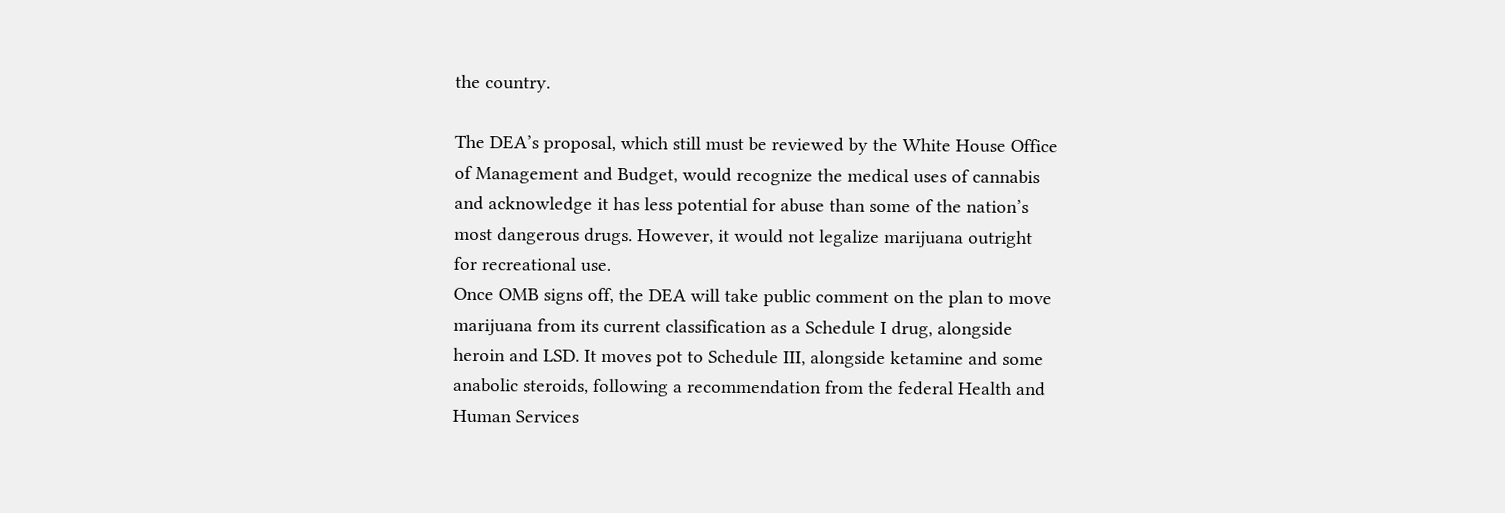the country.

The DEA’s proposal, which still must be reviewed by the White House Office of Management and Budget, would recognize the medical uses of cannabis and acknowledge it has less potential for abuse than some of the nation’s most dangerous drugs. However, it would not legalize marijuana outright for recreational use.
Once OMB signs off, the DEA will take public comment on the plan to move marijuana from its current classification as a Schedule I drug, alongside heroin and LSD. It moves pot to Schedule III, alongside ketamine and some anabolic steroids, following a recommendation from the federal Health and Human Services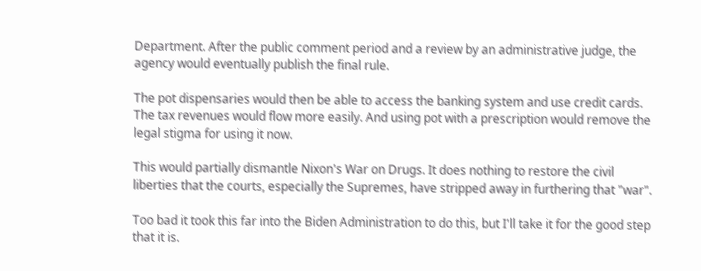Department. After the public comment period and a review by an administrative judge, the agency would eventually publish the final rule.

The pot dispensaries would then be able to access the banking system and use credit cards. The tax revenues would flow more easily. And using pot with a prescription would remove the legal stigma for using it now.

This would partially dismantle Nixon's War on Drugs. It does nothing to restore the civil liberties that the courts, especially the Supremes, have stripped away in furthering that "war".

Too bad it took this far into the Biden Administration to do this, but I'll take it for the good step that it is.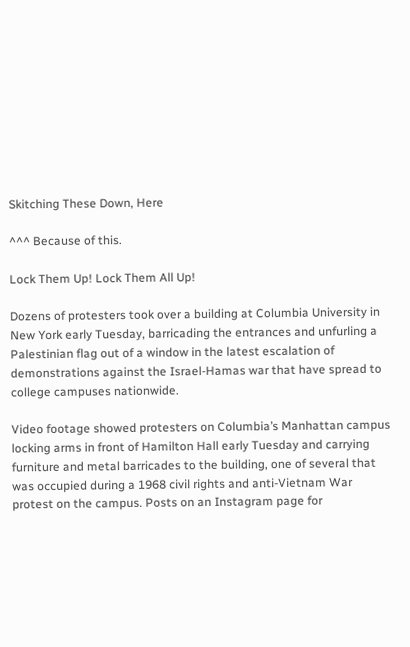Skitching These Down, Here

^^^ Because of this.

Lock Them Up! Lock Them All Up!

Dozens of protesters took over a building at Columbia University in New York early Tuesday, barricading the entrances and unfurling a Palestinian flag out of a window in the latest escalation of demonstrations against the Israel-Hamas war that have spread to college campuses nationwide.

Video footage showed protesters on Columbia’s Manhattan campus locking arms in front of Hamilton Hall early Tuesday and carrying furniture and metal barricades to the building, one of several that was occupied during a 1968 civil rights and anti-Vietnam War protest on the campus. Posts on an Instagram page for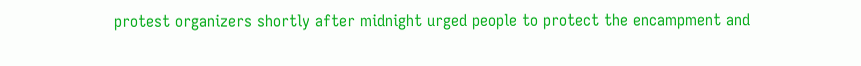protest organizers shortly after midnight urged people to protect the encampment and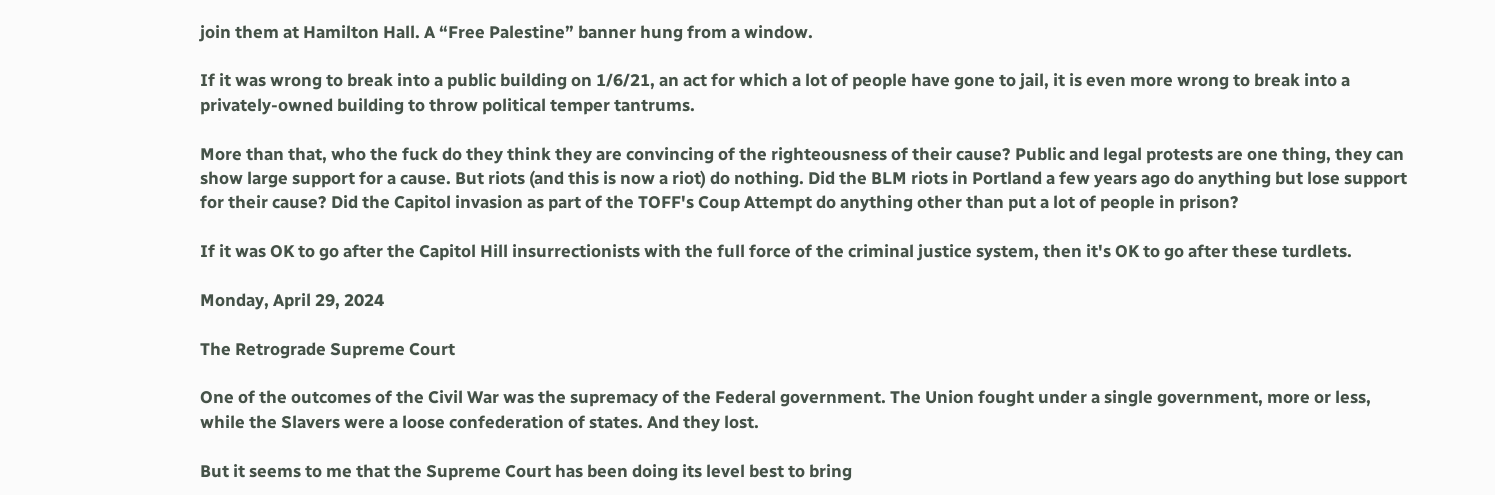join them at Hamilton Hall. A “Free Palestine” banner hung from a window.

If it was wrong to break into a public building on 1/6/21, an act for which a lot of people have gone to jail, it is even more wrong to break into a privately-owned building to throw political temper tantrums.

More than that, who the fuck do they think they are convincing of the righteousness of their cause? Public and legal protests are one thing, they can show large support for a cause. But riots (and this is now a riot) do nothing. Did the BLM riots in Portland a few years ago do anything but lose support for their cause? Did the Capitol invasion as part of the TOFF's Coup Attempt do anything other than put a lot of people in prison?

If it was OK to go after the Capitol Hill insurrectionists with the full force of the criminal justice system, then it's OK to go after these turdlets.

Monday, April 29, 2024

The Retrograde Supreme Court

One of the outcomes of the Civil War was the supremacy of the Federal government. The Union fought under a single government, more or less, while the Slavers were a loose confederation of states. And they lost.

But it seems to me that the Supreme Court has been doing its level best to bring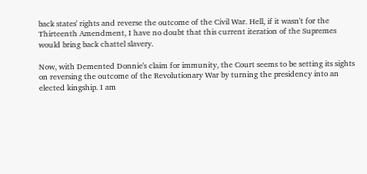back states' rights and reverse the outcome of the Civil War. Hell, if it wasn't for the Thirteenth Amendment, I have no doubt that this current iteration of the Supremes would bring back chattel slavery.

Now, with Demented Donnie's claim for immunity, the Court seems to be setting its sights on reversing the outcome of the Revolutionary War by turning the presidency into an elected kingship. I am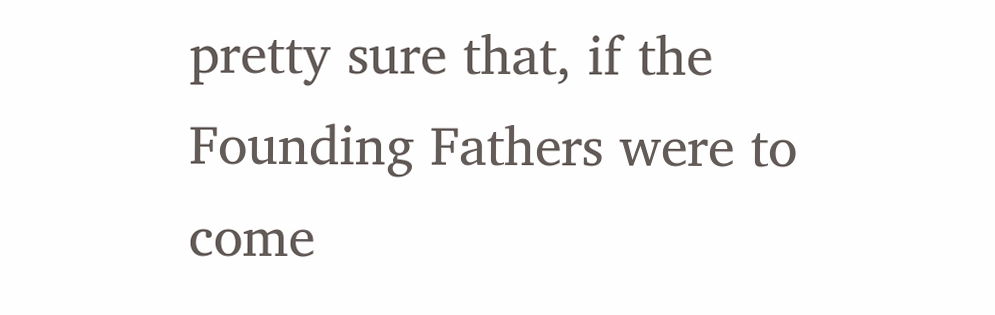pretty sure that, if the Founding Fathers were to come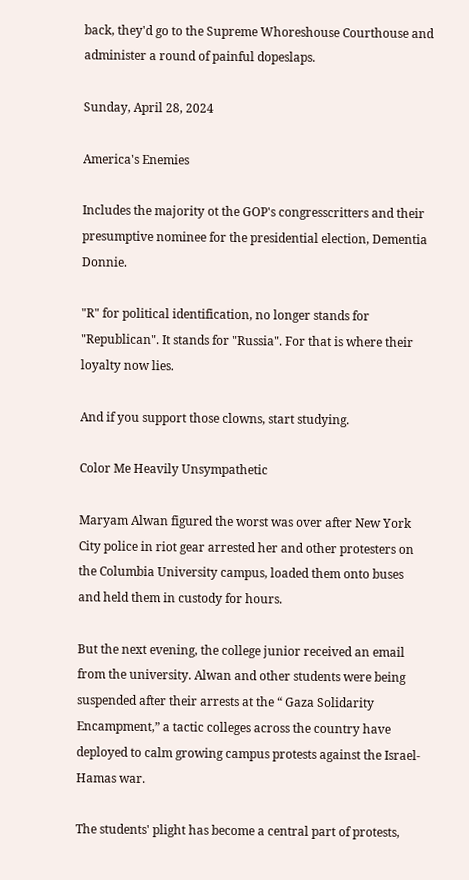back, they'd go to the Supreme Whoreshouse Courthouse and administer a round of painful dopeslaps.

Sunday, April 28, 2024

America's Enemies

Includes the majority ot the GOP's congresscritters and their presumptive nominee for the presidential election, Dementia Donnie.

"R" for political identification, no longer stands for "Republican". It stands for "Russia". For that is where their loyalty now lies.

And if you support those clowns, start studying.

Color Me Heavily Unsympathetic

Maryam Alwan figured the worst was over after New York City police in riot gear arrested her and other protesters on the Columbia University campus, loaded them onto buses and held them in custody for hours.

But the next evening, the college junior received an email from the university. Alwan and other students were being suspended after their arrests at the “ Gaza Solidarity Encampment,” a tactic colleges across the country have deployed to calm growing campus protests against the Israel-Hamas war.

The students' plight has become a central part of protests,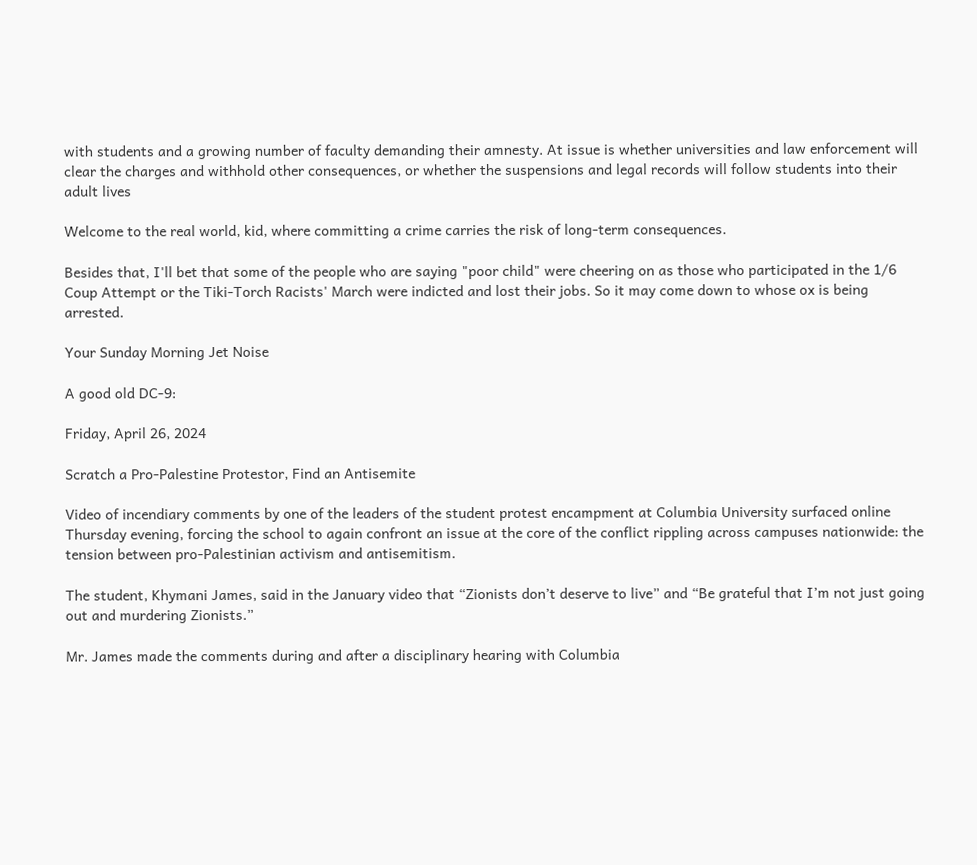with students and a growing number of faculty demanding their amnesty. At issue is whether universities and law enforcement will clear the charges and withhold other consequences, or whether the suspensions and legal records will follow students into their adult lives

Welcome to the real world, kid, where committing a crime carries the risk of long-term consequences.

Besides that, I'll bet that some of the people who are saying "poor child" were cheering on as those who participated in the 1/6 Coup Attempt or the Tiki-Torch Racists' March were indicted and lost their jobs. So it may come down to whose ox is being arrested.

Your Sunday Morning Jet Noise

A good old DC-9:

Friday, April 26, 2024

Scratch a Pro-Palestine Protestor, Find an Antisemite

Video of incendiary comments by one of the leaders of the student protest encampment at Columbia University surfaced online Thursday evening, forcing the school to again confront an issue at the core of the conflict rippling across campuses nationwide: the tension between pro-Palestinian activism and antisemitism.

The student, Khymani James, said in the January video that “Zionists don’t deserve to live” and “Be grateful that I’m not just going out and murdering Zionists.”

Mr. James made the comments during and after a disciplinary hearing with Columbia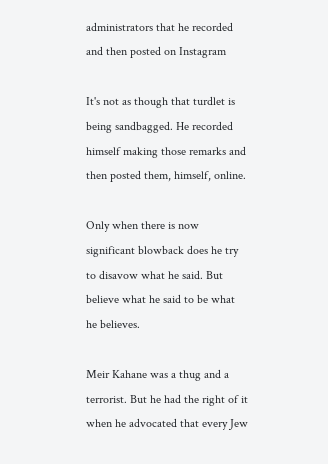administrators that he recorded and then posted on Instagram

It's not as though that turdlet is being sandbagged. He recorded himself making those remarks and then posted them, himself, online.

Only when there is now significant blowback does he try to disavow what he said. But believe what he said to be what he believes.

Meir Kahane was a thug and a terrorist. But he had the right of it when he advocated that every Jew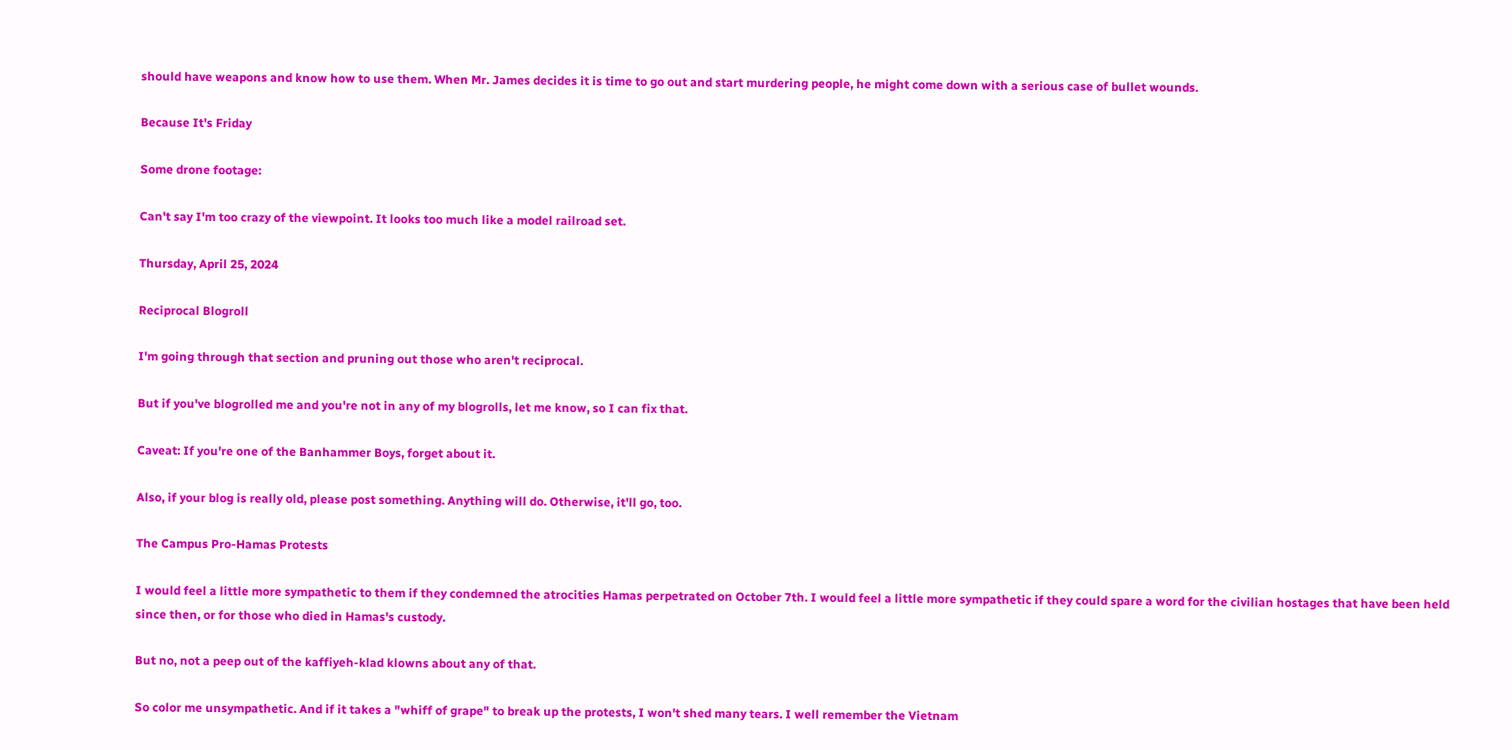should have weapons and know how to use them. When Mr. James decides it is time to go out and start murdering people, he might come down with a serious case of bullet wounds.

Because It's Friday

Some drone footage:

Can't say I'm too crazy of the viewpoint. It looks too much like a model railroad set.

Thursday, April 25, 2024

Reciprocal Blogroll

I'm going through that section and pruning out those who aren't reciprocal.

But if you've blogrolled me and you're not in any of my blogrolls, let me know, so I can fix that.

Caveat: If you're one of the Banhammer Boys, forget about it.

Also, if your blog is really old, please post something. Anything will do. Otherwise, it'll go, too.

The Campus Pro-Hamas Protests

I would feel a little more sympathetic to them if they condemned the atrocities Hamas perpetrated on October 7th. I would feel a little more sympathetic if they could spare a word for the civilian hostages that have been held since then, or for those who died in Hamas's custody.

But no, not a peep out of the kaffiyeh-klad klowns about any of that.

So color me unsympathetic. And if it takes a "whiff of grape" to break up the protests, I won't shed many tears. I well remember the Vietnam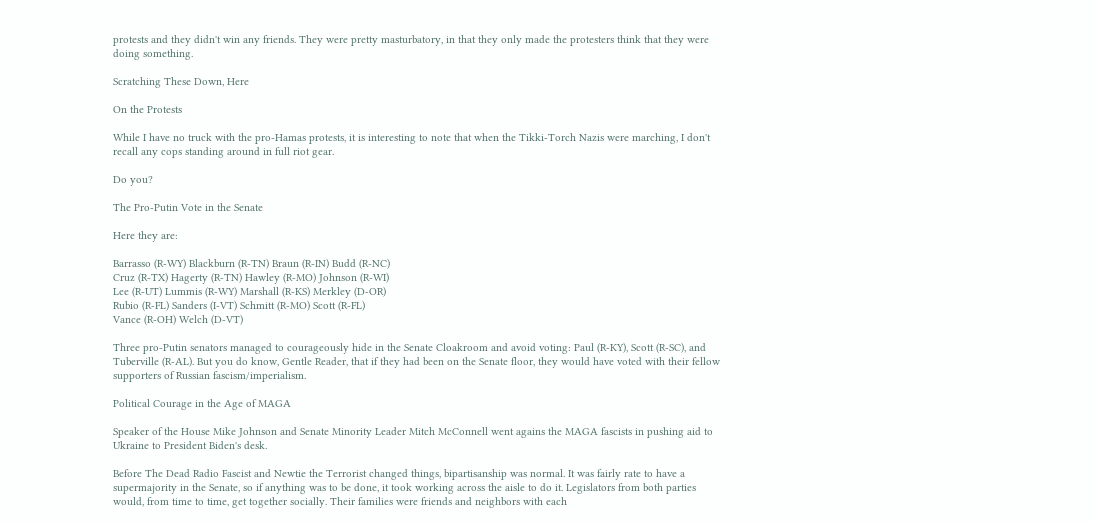protests and they didn't win any friends. They were pretty masturbatory, in that they only made the protesters think that they were doing something.

Scratching These Down, Here

On the Protests

While I have no truck with the pro-Hamas protests, it is interesting to note that when the Tikki-Torch Nazis were marching, I don't recall any cops standing around in full riot gear.

Do you?

The Pro-Putin Vote in the Senate

Here they are:

Barrasso (R-WY) Blackburn (R-TN) Braun (R-IN) Budd (R-NC)
Cruz (R-TX) Hagerty (R-TN) Hawley (R-MO) Johnson (R-WI)
Lee (R-UT) Lummis (R-WY) Marshall (R-KS) Merkley (D-OR)
Rubio (R-FL) Sanders (I-VT) Schmitt (R-MO) Scott (R-FL)
Vance (R-OH) Welch (D-VT)

Three pro-Putin senators managed to courageously hide in the Senate Cloakroom and avoid voting: Paul (R-KY), Scott (R-SC), and Tuberville (R-AL). But you do know, Gentle Reader, that if they had been on the Senate floor, they would have voted with their fellow supporters of Russian fascism/imperialism.

Political Courage in the Age of MAGA

Speaker of the House Mike Johnson and Senate Minority Leader Mitch McConnell went agains the MAGA fascists in pushing aid to Ukraine to President Biden's desk.

Before The Dead Radio Fascist and Newtie the Terrorist changed things, bipartisanship was normal. It was fairly rate to have a supermajority in the Senate, so if anything was to be done, it took working across the aisle to do it. Legislators from both parties would, from time to time, get together socially. Their families were friends and neighbors with each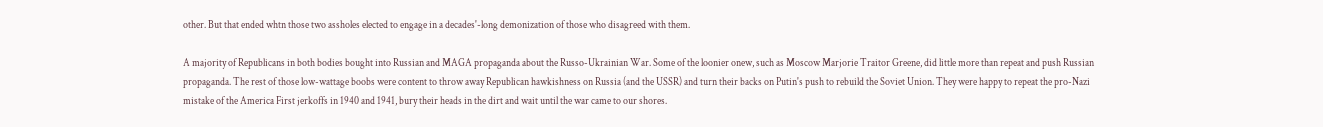other. But that ended whtn those two assholes elected to engage in a decades'-long demonization of those who disagreed with them.

A majority of Republicans in both bodies bought into Russian and MAGA propaganda about the Russo-Ukrainian War. Some of the loonier onew, such as Moscow Marjorie Traitor Greene, did little more than repeat and push Russian propaganda. The rest of those low-wattage boobs were content to throw away Republican hawkishness on Russia (and the USSR) and turn their backs on Putin's push to rebuild the Soviet Union. They were happy to repeat the pro-Nazi mistake of the America First jerkoffs in 1940 and 1941, bury their heads in the dirt and wait until the war came to our shores.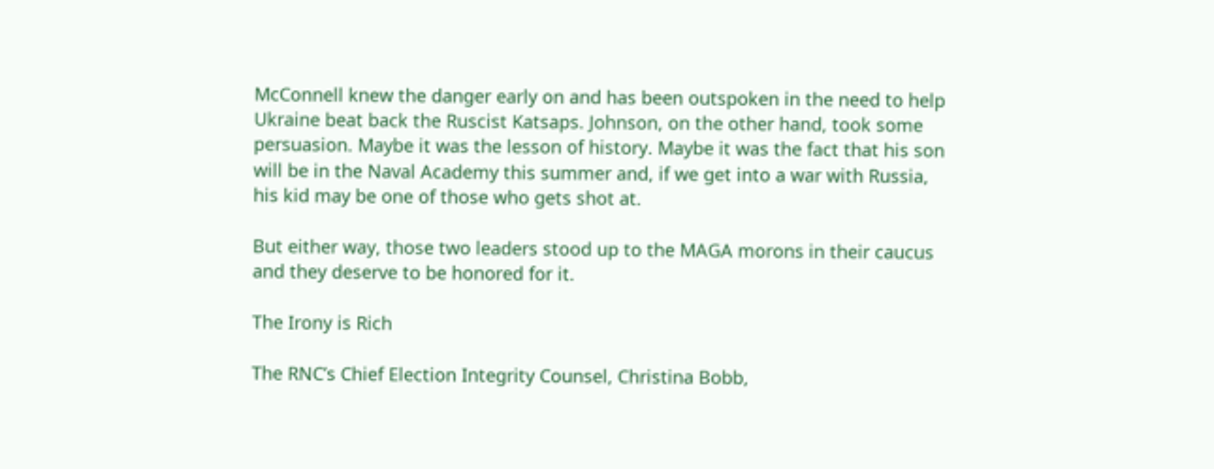McConnell knew the danger early on and has been outspoken in the need to help Ukraine beat back the Ruscist Katsaps. Johnson, on the other hand, took some persuasion. Maybe it was the lesson of history. Maybe it was the fact that his son will be in the Naval Academy this summer and, if we get into a war with Russia, his kid may be one of those who gets shot at.

But either way, those two leaders stood up to the MAGA morons in their caucus and they deserve to be honored for it.

The Irony is Rich

The RNC’s Chief Election Integrity Counsel, Christina Bobb,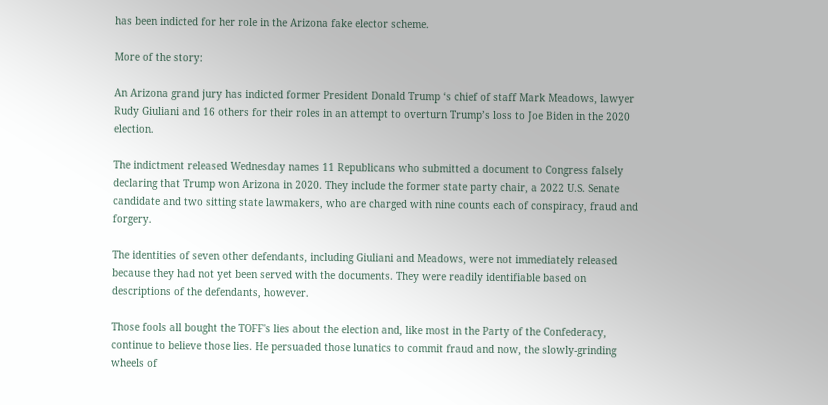has been indicted for her role in the Arizona fake elector scheme.

More of the story:

An Arizona grand jury has indicted former President Donald Trump ‘s chief of staff Mark Meadows, lawyer Rudy Giuliani and 16 others for their roles in an attempt to overturn Trump’s loss to Joe Biden in the 2020 election.

The indictment released Wednesday names 11 Republicans who submitted a document to Congress falsely declaring that Trump won Arizona in 2020. They include the former state party chair, a 2022 U.S. Senate candidate and two sitting state lawmakers, who are charged with nine counts each of conspiracy, fraud and forgery.

The identities of seven other defendants, including Giuliani and Meadows, were not immediately released because they had not yet been served with the documents. They were readily identifiable based on descriptions of the defendants, however.

Those fools all bought the TOFF's lies about the election and, like most in the Party of the Confederacy, continue to believe those lies. He persuaded those lunatics to commit fraud and now, the slowly-grinding wheels of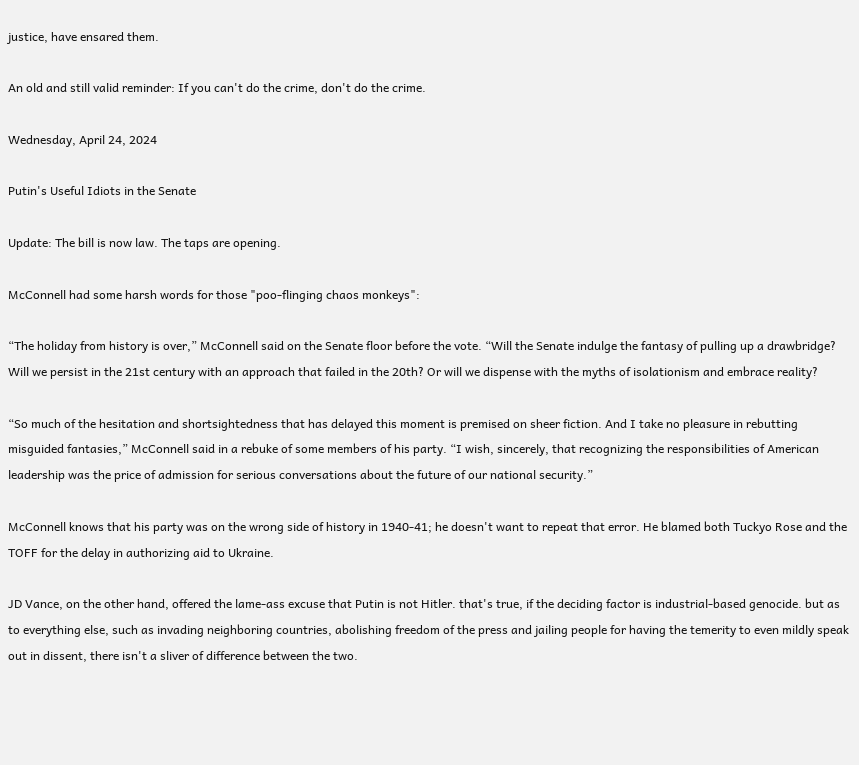justice, have ensared them.

An old and still valid reminder: If you can't do the crime, don't do the crime.

Wednesday, April 24, 2024

Putin's Useful Idiots in the Senate

Update: The bill is now law. The taps are opening.

McConnell had some harsh words for those "poo-flinging chaos monkeys":

“The holiday from history is over,” McConnell said on the Senate floor before the vote. “Will the Senate indulge the fantasy of pulling up a drawbridge? Will we persist in the 21st century with an approach that failed in the 20th? Or will we dispense with the myths of isolationism and embrace reality?

“So much of the hesitation and shortsightedness that has delayed this moment is premised on sheer fiction. And I take no pleasure in rebutting misguided fantasies,” McConnell said in a rebuke of some members of his party. “I wish, sincerely, that recognizing the responsibilities of American leadership was the price of admission for serious conversations about the future of our national security.”

McConnell knows that his party was on the wrong side of history in 1940-41; he doesn't want to repeat that error. He blamed both Tuckyo Rose and the TOFF for the delay in authorizing aid to Ukraine.

JD Vance, on the other hand, offered the lame-ass excuse that Putin is not Hitler. that's true, if the deciding factor is industrial-based genocide. but as to everything else, such as invading neighboring countries, abolishing freedom of the press and jailing people for having the temerity to even mildly speak out in dissent, there isn't a sliver of difference between the two.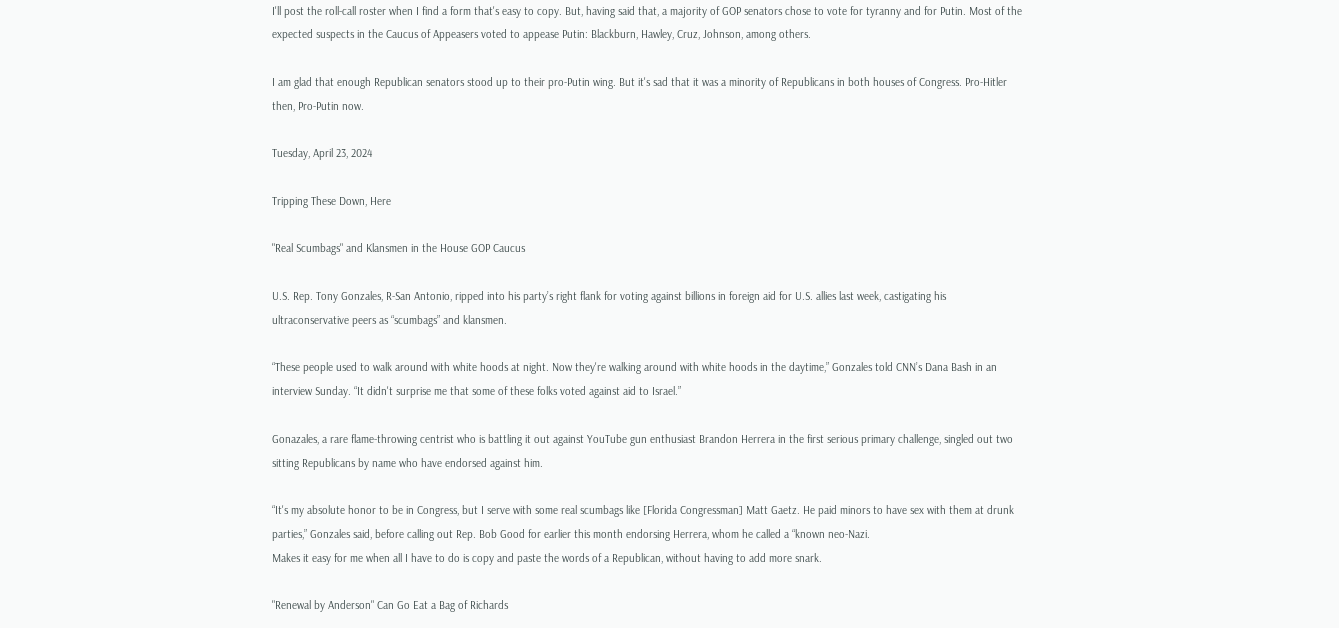I'll post the roll-call roster when I find a form that's easy to copy. But, having said that, a majority of GOP senators chose to vote for tyranny and for Putin. Most of the expected suspects in the Caucus of Appeasers voted to appease Putin: Blackburn, Hawley, Cruz, Johnson, among others.

I am glad that enough Republican senators stood up to their pro-Putin wing. But it's sad that it was a minority of Republicans in both houses of Congress. Pro-Hitler then, Pro-Putin now.

Tuesday, April 23, 2024

Tripping These Down, Here

"Real Scumbags" and Klansmen in the House GOP Caucus

U.S. Rep. Tony Gonzales, R-San Antonio, ripped into his party’s right flank for voting against billions in foreign aid for U.S. allies last week, castigating his ultraconservative peers as “scumbags” and klansmen.

“These people used to walk around with white hoods at night. Now they're walking around with white hoods in the daytime,” Gonzales told CNN’s Dana Bash in an interview Sunday. “It didn't surprise me that some of these folks voted against aid to Israel.”

Gonazales, a rare flame-throwing centrist who is battling it out against YouTube gun enthusiast Brandon Herrera in the first serious primary challenge, singled out two sitting Republicans by name who have endorsed against him.

“It's my absolute honor to be in Congress, but I serve with some real scumbags like [Florida Congressman] Matt Gaetz. He paid minors to have sex with them at drunk parties,” Gonzales said, before calling out Rep. Bob Good for earlier this month endorsing Herrera, whom he called a “known neo-Nazi.
Makes it easy for me when all I have to do is copy and paste the words of a Republican, without having to add more snark.

"Renewal by Anderson" Can Go Eat a Bag of Richards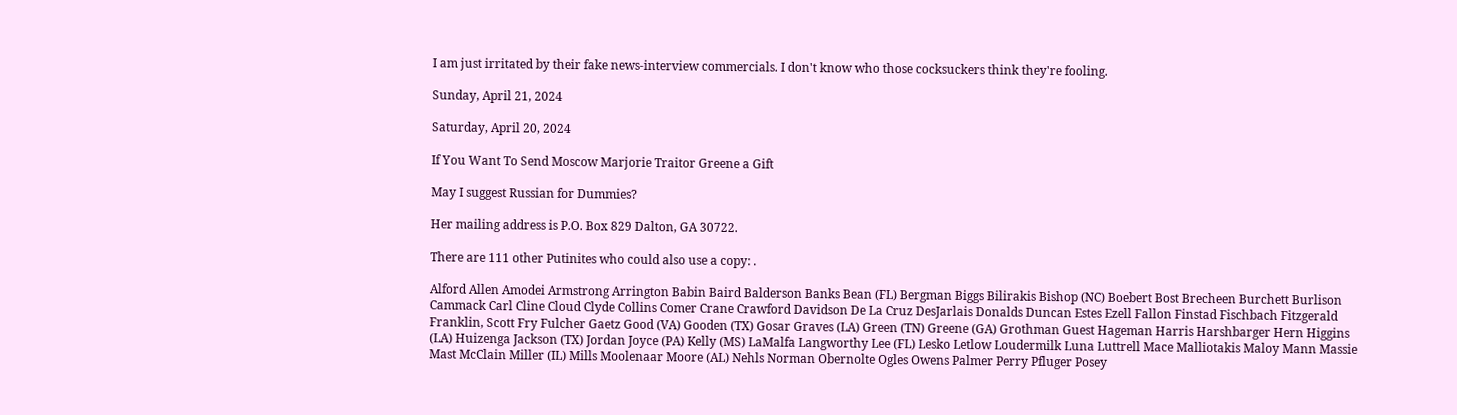I am just irritated by their fake news-interview commercials. I don't know who those cocksuckers think they're fooling.

Sunday, April 21, 2024

Saturday, April 20, 2024

If You Want To Send Moscow Marjorie Traitor Greene a Gift

May I suggest Russian for Dummies?

Her mailing address is P.O. Box 829 Dalton, GA 30722.

There are 111 other Putinites who could also use a copy: .

Alford Allen Amodei Armstrong Arrington Babin Baird Balderson Banks Bean (FL) Bergman Biggs Bilirakis Bishop (NC) Boebert Bost Brecheen Burchett Burlison Cammack Carl Cline Cloud Clyde Collins Comer Crane Crawford Davidson De La Cruz DesJarlais Donalds Duncan Estes Ezell Fallon Finstad Fischbach Fitzgerald Franklin, Scott Fry Fulcher Gaetz Good (VA) Gooden (TX) Gosar Graves (LA) Green (TN) Greene (GA) Grothman Guest Hageman Harris Harshbarger Hern Higgins (LA) Huizenga Jackson (TX) Jordan Joyce (PA) Kelly (MS) LaMalfa Langworthy Lee (FL) Lesko Letlow Loudermilk Luna Luttrell Mace Malliotakis Maloy Mann Massie Mast McClain Miller (IL) Mills Moolenaar Moore (AL) Nehls Norman Obernolte Ogles Owens Palmer Perry Pfluger Posey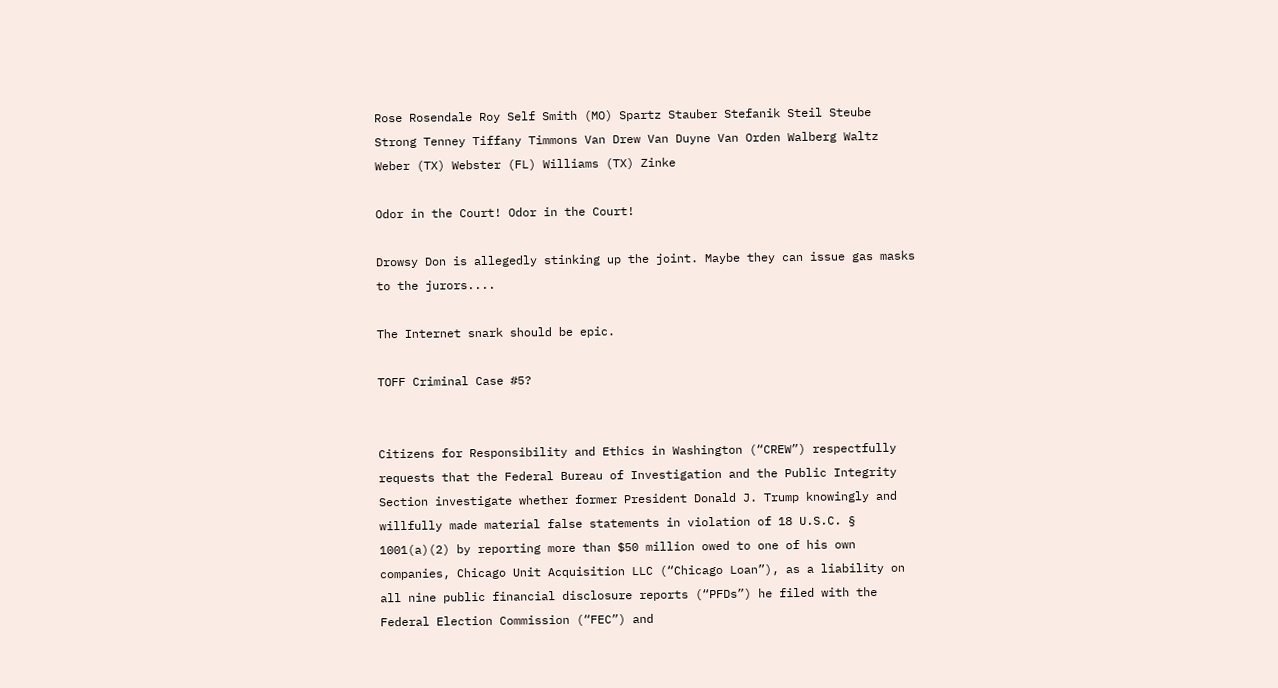Rose Rosendale Roy Self Smith (MO) Spartz Stauber Stefanik Steil Steube Strong Tenney Tiffany Timmons Van Drew Van Duyne Van Orden Walberg Waltz Weber (TX) Webster (FL) Williams (TX) Zinke

Odor in the Court! Odor in the Court!

Drowsy Don is allegedly stinking up the joint. Maybe they can issue gas masks to the jurors....

The Internet snark should be epic.

TOFF Criminal Case #5?


Citizens for Responsibility and Ethics in Washington (“CREW”) respectfully requests that the Federal Bureau of Investigation and the Public Integrity Section investigate whether former President Donald J. Trump knowingly and willfully made material false statements in violation of 18 U.S.C. § 1001(a)(2) by reporting more than $50 million owed to one of his own companies, Chicago Unit Acquisition LLC (“Chicago Loan”), as a liability on all nine public financial disclosure reports (“PFDs”) he filed with the Federal Election Commission (“FEC”) and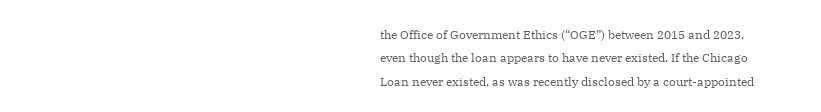the Office of Government Ethics (“OGE”) between 2015 and 2023, even though the loan appears to have never existed. If the Chicago Loan never existed, as was recently disclosed by a court-appointed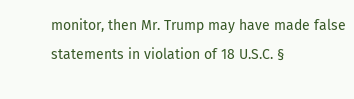monitor, then Mr. Trump may have made false statements in violation of 18 U.S.C. §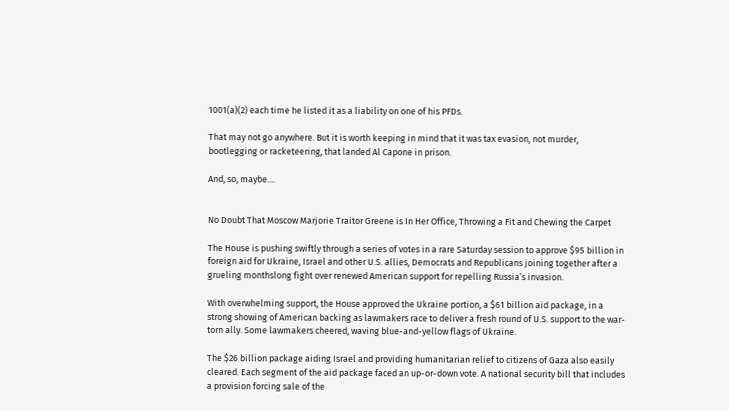1001(a)(2) each time he listed it as a liability on one of his PFDs.

That may not go anywhere. But it is worth keeping in mind that it was tax evasion, not murder, bootlegging or racketeering, that landed Al Capone in prison.

And, so, maybe....


No Doubt That Moscow Marjorie Traitor Greene is In Her Office, Throwing a Fit and Chewing the Carpet

The House is pushing swiftly through a series of votes in a rare Saturday session to approve $95 billion in foreign aid for Ukraine, Israel and other U.S. allies, Democrats and Republicans joining together after a grueling monthslong fight over renewed American support for repelling Russia’s invasion.

With overwhelming support, the House approved the Ukraine portion, a $61 billion aid package, in a strong showing of American backing as lawmakers race to deliver a fresh round of U.S. support to the war-torn ally. Some lawmakers cheered, waving blue-and-yellow flags of Ukraine.

The $26 billion package aiding Israel and providing humanitarian relief to citizens of Gaza also easily cleared. Each segment of the aid package faced an up-or-down vote. A national security bill that includes a provision forcing sale of the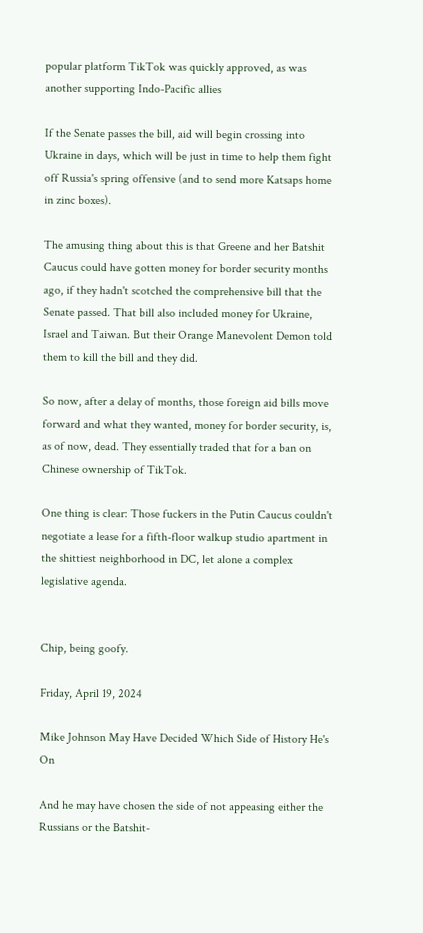popular platform TikTok was quickly approved, as was another supporting Indo-Pacific allies

If the Senate passes the bill, aid will begin crossing into Ukraine in days, which will be just in time to help them fight off Russia's spring offensive (and to send more Katsaps home in zinc boxes).

The amusing thing about this is that Greene and her Batshit Caucus could have gotten money for border security months ago, if they hadn't scotched the comprehensive bill that the Senate passed. That bill also included money for Ukraine, Israel and Taiwan. But their Orange Manevolent Demon told them to kill the bill and they did.

So now, after a delay of months, those foreign aid bills move forward and what they wanted, money for border security, is, as of now, dead. They essentially traded that for a ban on Chinese ownership of TikTok.

One thing is clear: Those fuckers in the Putin Caucus couldn't negotiate a lease for a fifth-floor walkup studio apartment in the shittiest neighborhood in DC, let alone a complex legislative agenda.


Chip, being goofy.

Friday, April 19, 2024

Mike Johnson May Have Decided Which Side of History He's On

And he may have chosen the side of not appeasing either the Russians or the Batshit-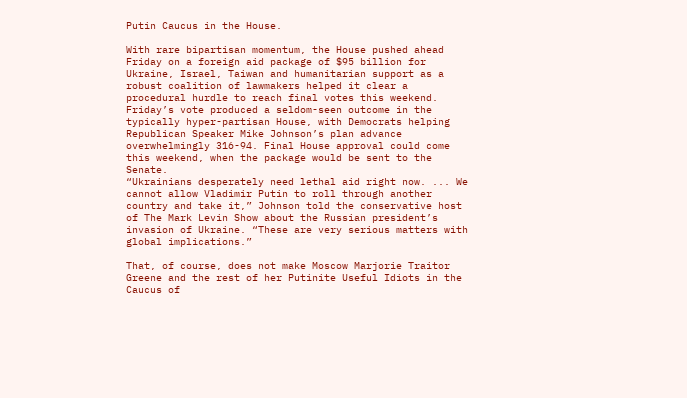Putin Caucus in the House.

With rare bipartisan momentum, the House pushed ahead Friday on a foreign aid package of $95 billion for Ukraine, Israel, Taiwan and humanitarian support as a robust coalition of lawmakers helped it clear a procedural hurdle to reach final votes this weekend. Friday’s vote produced a seldom-seen outcome in the typically hyper-partisan House, with Democrats helping Republican Speaker Mike Johnson’s plan advance overwhelmingly 316-94. Final House approval could come this weekend, when the package would be sent to the Senate.
“Ukrainians desperately need lethal aid right now. ... We cannot allow Vladimir Putin to roll through another country and take it,” Johnson told the conservative host of The Mark Levin Show about the Russian president’s invasion of Ukraine. “These are very serious matters with global implications.”

That, of course, does not make Moscow Marjorie Traitor Greene and the rest of her Putinite Useful Idiots in the Caucus of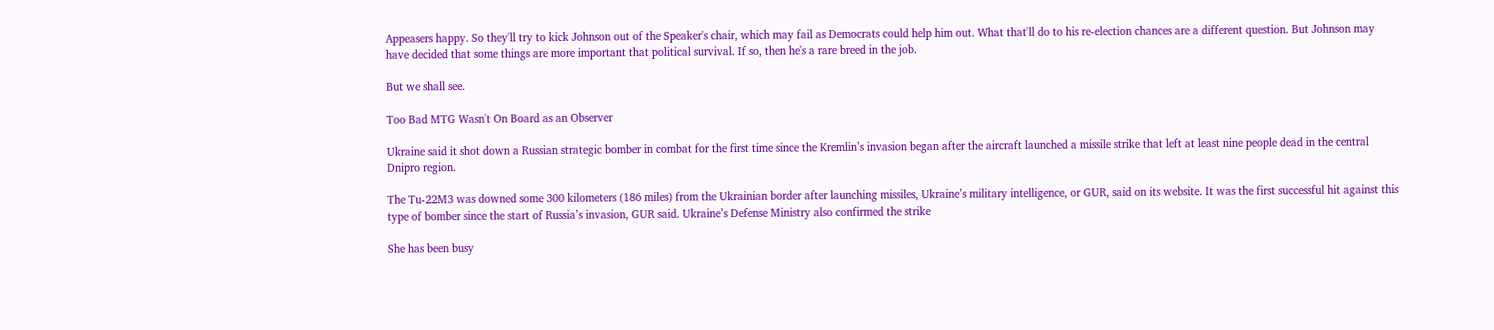Appeasers happy. So they'll try to kick Johnson out of the Speaker's chair, which may fail as Democrats could help him out. What that'll do to his re-election chances are a different question. But Johnson may have decided that some things are more important that political survival. If so, then he's a rare breed in the job.

But we shall see.

Too Bad MTG Wasn't On Board as an Observer

Ukraine said it shot down a Russian strategic bomber in combat for the first time since the Kremlin’s invasion began after the aircraft launched a missile strike that left at least nine people dead in the central Dnipro region.

The Tu-22M3 was downed some 300 kilometers (186 miles) from the Ukrainian border after launching missiles, Ukraine’s military intelligence, or GUR, said on its website. It was the first successful hit against this type of bomber since the start of Russia’s invasion, GUR said. Ukraine’s Defense Ministry also confirmed the strike

She has been busy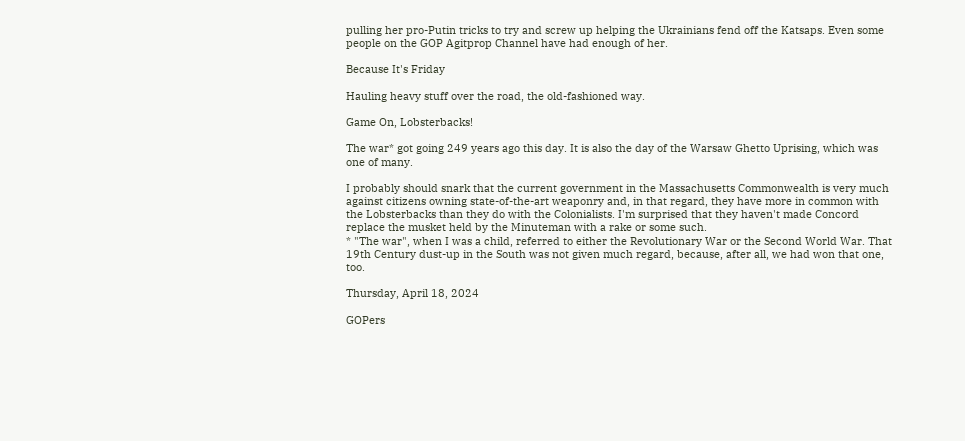pulling her pro-Putin tricks to try and screw up helping the Ukrainians fend off the Katsaps. Even some people on the GOP Agitprop Channel have had enough of her.

Because It's Friday

Hauling heavy stuff over the road, the old-fashioned way.

Game On, Lobsterbacks!

The war* got going 249 years ago this day. It is also the day of the Warsaw Ghetto Uprising, which was one of many.

I probably should snark that the current government in the Massachusetts Commonwealth is very much against citizens owning state-of-the-art weaponry and, in that regard, they have more in common with the Lobsterbacks than they do with the Colonialists. I'm surprised that they haven't made Concord replace the musket held by the Minuteman with a rake or some such.
* "The war", when I was a child, referred to either the Revolutionary War or the Second World War. That 19th Century dust-up in the South was not given much regard, because, after all, we had won that one, too.

Thursday, April 18, 2024

GOPers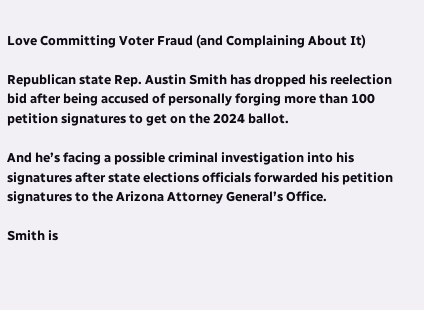Love Committing Voter Fraud (and Complaining About It)

Republican state Rep. Austin Smith has dropped his reelection bid after being accused of personally forging more than 100 petition signatures to get on the 2024 ballot.

And he’s facing a possible criminal investigation into his signatures after state elections officials forwarded his petition signatures to the Arizona Attorney General’s Office.

Smith is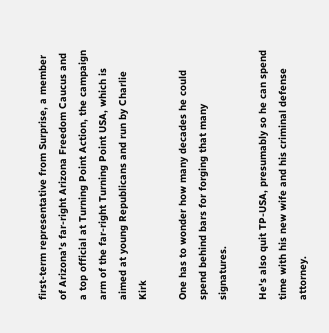first-term representative from Surprise, a member of Arizona’s far-right Arizona Freedom Caucus and a top official at Turning Point Action, the campaign arm of the far-right Turning Point USA, which is aimed at young Republicans and run by Charlie Kirk

One has to wonder how many decades he could spend behind bars for forging that many signatures.

He's also quit TP-USA, presumably so he can spend time with his new wife and his criminal defense attorney.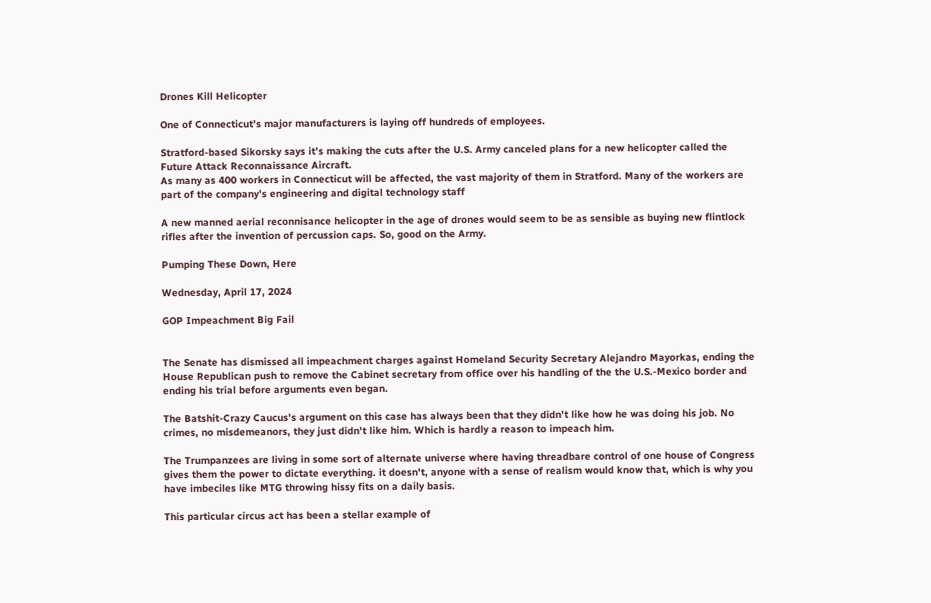Drones Kill Helicopter

One of Connecticut’s major manufacturers is laying off hundreds of employees.

Stratford-based Sikorsky says it’s making the cuts after the U.S. Army canceled plans for a new helicopter called the Future Attack Reconnaissance Aircraft.
As many as 400 workers in Connecticut will be affected, the vast majority of them in Stratford. Many of the workers are part of the company’s engineering and digital technology staff

A new manned aerial reconnisance helicopter in the age of drones would seem to be as sensible as buying new flintlock rifles after the invention of percussion caps. So, good on the Army.

Pumping These Down, Here

Wednesday, April 17, 2024

GOP Impeachment Big Fail


The Senate has dismissed all impeachment charges against Homeland Security Secretary Alejandro Mayorkas, ending the House Republican push to remove the Cabinet secretary from office over his handling of the the U.S.-Mexico border and ending his trial before arguments even began.

The Batshit-Crazy Caucus's argument on this case has always been that they didn't like how he was doing his job. No crimes, no misdemeanors, they just didn't like him. Which is hardly a reason to impeach him.

The Trumpanzees are living in some sort of alternate universe where having threadbare control of one house of Congress gives them the power to dictate everything. it doesn't, anyone with a sense of realism would know that, which is why you have imbeciles like MTG throwing hissy fits on a daily basis.

This particular circus act has been a stellar example of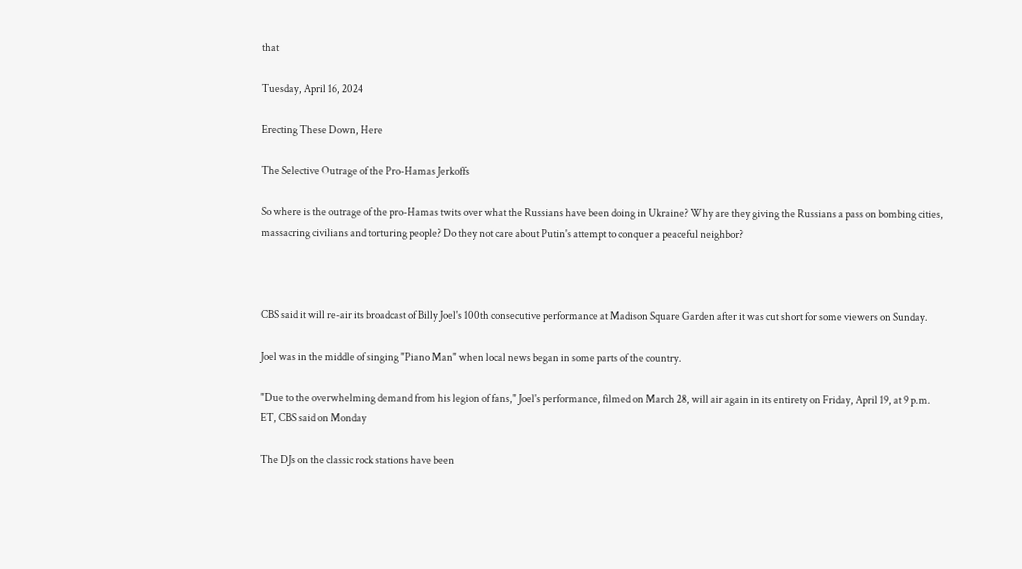that

Tuesday, April 16, 2024

Erecting These Down, Here

The Selective Outrage of the Pro-Hamas Jerkoffs

So where is the outrage of the pro-Hamas twits over what the Russians have been doing in Ukraine? Why are they giving the Russians a pass on bombing cities, massacring civilians and torturing people? Do they not care about Putin's attempt to conquer a peaceful neighbor?



CBS said it will re-air its broadcast of Billy Joel's 100th consecutive performance at Madison Square Garden after it was cut short for some viewers on Sunday.

Joel was in the middle of singing "Piano Man" when local news began in some parts of the country.

"Due to the overwhelming demand from his legion of fans," Joel's performance, filmed on March 28, will air again in its entirety on Friday, April 19, at 9 p.m. ET, CBS said on Monday

The DJs on the classic rock stations have been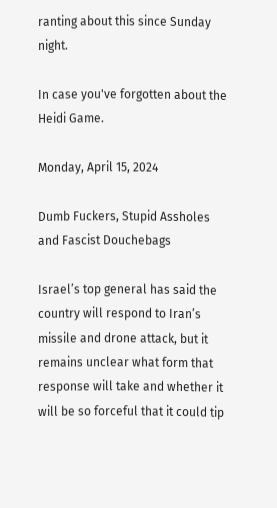ranting about this since Sunday night.

In case you've forgotten about the Heidi Game.

Monday, April 15, 2024

Dumb Fuckers, Stupid Assholes and Fascist Douchebags

Israel’s top general has said the country will respond to Iran’s missile and drone attack, but it remains unclear what form that response will take and whether it will be so forceful that it could tip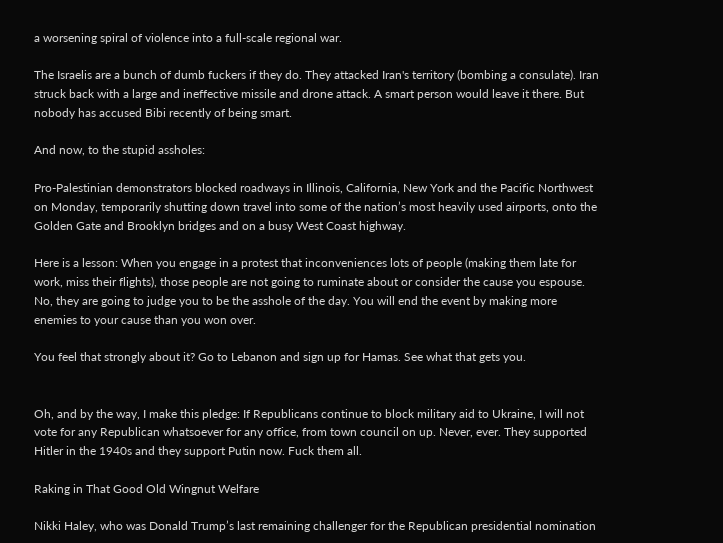a worsening spiral of violence into a full-scale regional war.

The Israelis are a bunch of dumb fuckers if they do. They attacked Iran's territory (bombing a consulate). Iran struck back with a large and ineffective missile and drone attack. A smart person would leave it there. But nobody has accused Bibi recently of being smart.

And now, to the stupid assholes:

Pro-Palestinian demonstrators blocked roadways in Illinois, California, New York and the Pacific Northwest on Monday, temporarily shutting down travel into some of the nation’s most heavily used airports, onto the Golden Gate and Brooklyn bridges and on a busy West Coast highway.

Here is a lesson: When you engage in a protest that inconveniences lots of people (making them late for work, miss their flights), those people are not going to ruminate about or consider the cause you espouse. No, they are going to judge you to be the asshole of the day. You will end the event by making more enemies to your cause than you won over.

You feel that strongly about it? Go to Lebanon and sign up for Hamas. See what that gets you.


Oh, and by the way, I make this pledge: If Republicans continue to block military aid to Ukraine, I will not vote for any Republican whatsoever for any office, from town council on up. Never, ever. They supported Hitler in the 1940s and they support Putin now. Fuck them all.

Raking in That Good Old Wingnut Welfare

Nikki Haley, who was Donald Trump’s last remaining challenger for the Republican presidential nomination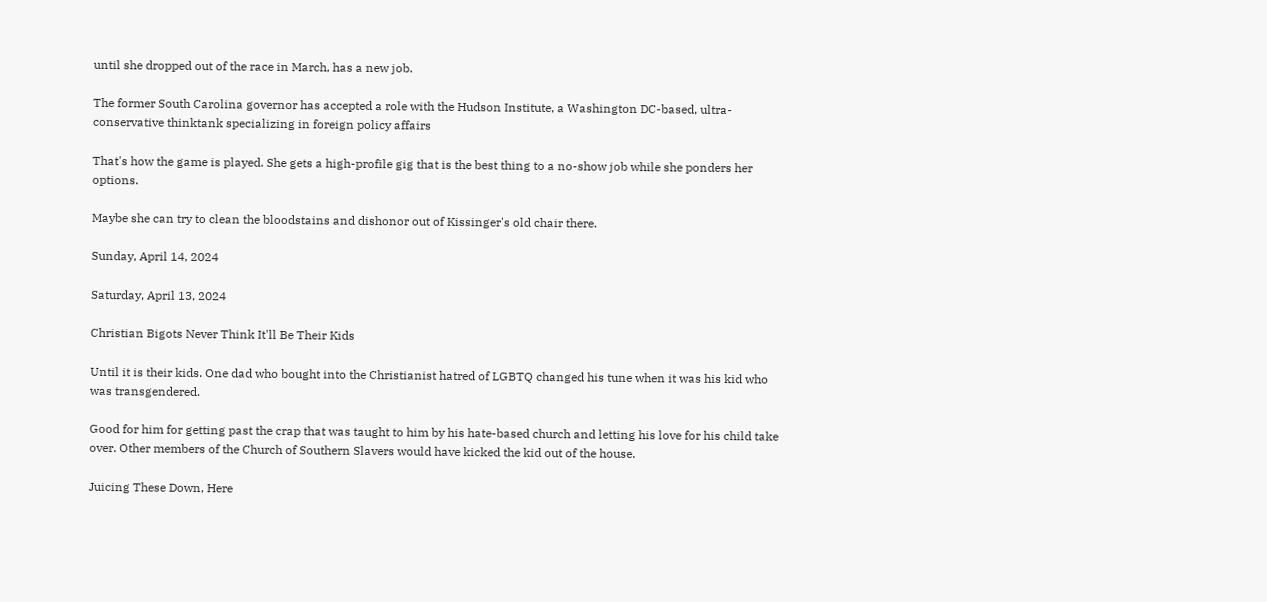until she dropped out of the race in March, has a new job.

The former South Carolina governor has accepted a role with the Hudson Institute, a Washington DC-based, ultra-conservative thinktank specializing in foreign policy affairs

That's how the game is played. She gets a high-profile gig that is the best thing to a no-show job while she ponders her options.

Maybe she can try to clean the bloodstains and dishonor out of Kissinger's old chair there.

Sunday, April 14, 2024

Saturday, April 13, 2024

Christian Bigots Never Think It'll Be Their Kids

Until it is their kids. One dad who bought into the Christianist hatred of LGBTQ changed his tune when it was his kid who was transgendered.

Good for him for getting past the crap that was taught to him by his hate-based church and letting his love for his child take over. Other members of the Church of Southern Slavers would have kicked the kid out of the house.

Juicing These Down, Here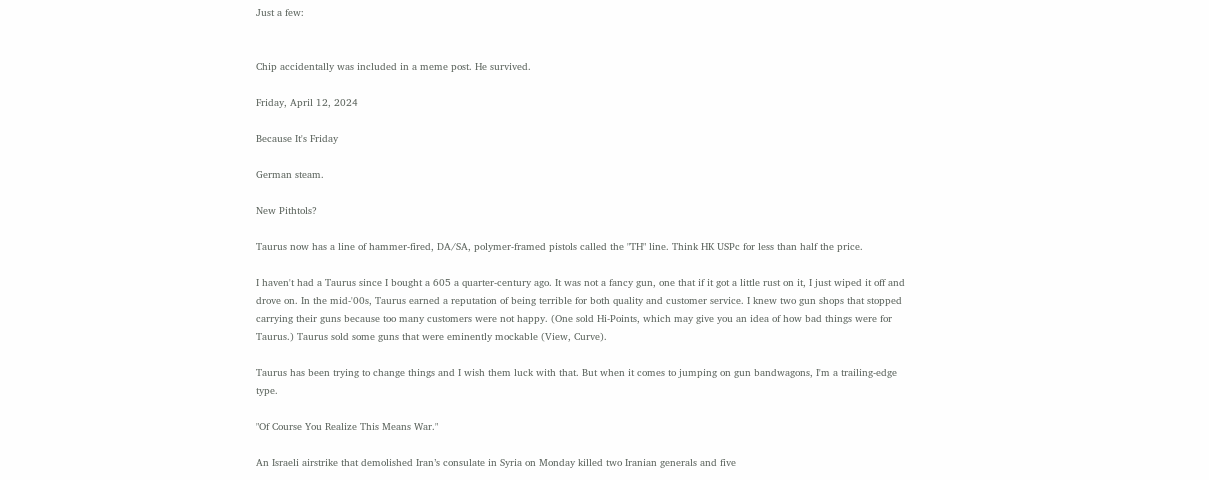Just a few:


Chip accidentally was included in a meme post. He survived.

Friday, April 12, 2024

Because It's Friday

German steam.

New Pithtols?

Taurus now has a line of hammer-fired, DA/SA, polymer-framed pistols called the "TH" line. Think HK USPc for less than half the price.

I haven't had a Taurus since I bought a 605 a quarter-century ago. It was not a fancy gun, one that if it got a little rust on it, I just wiped it off and drove on. In the mid-'00s, Taurus earned a reputation of being terrible for both quality and customer service. I knew two gun shops that stopped carrying their guns because too many customers were not happy. (One sold Hi-Points, which may give you an idea of how bad things were for Taurus.) Taurus sold some guns that were eminently mockable (View, Curve).

Taurus has been trying to change things and I wish them luck with that. But when it comes to jumping on gun bandwagons, I'm a trailing-edge type.

"Of Course You Realize This Means War."

An Israeli airstrike that demolished Iran’s consulate in Syria on Monday killed two Iranian generals and five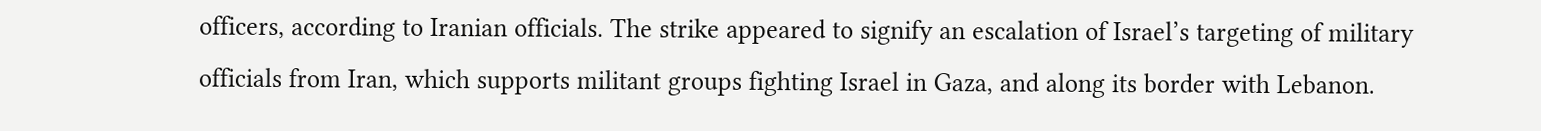officers, according to Iranian officials. The strike appeared to signify an escalation of Israel’s targeting of military officials from Iran, which supports militant groups fighting Israel in Gaza, and along its border with Lebanon.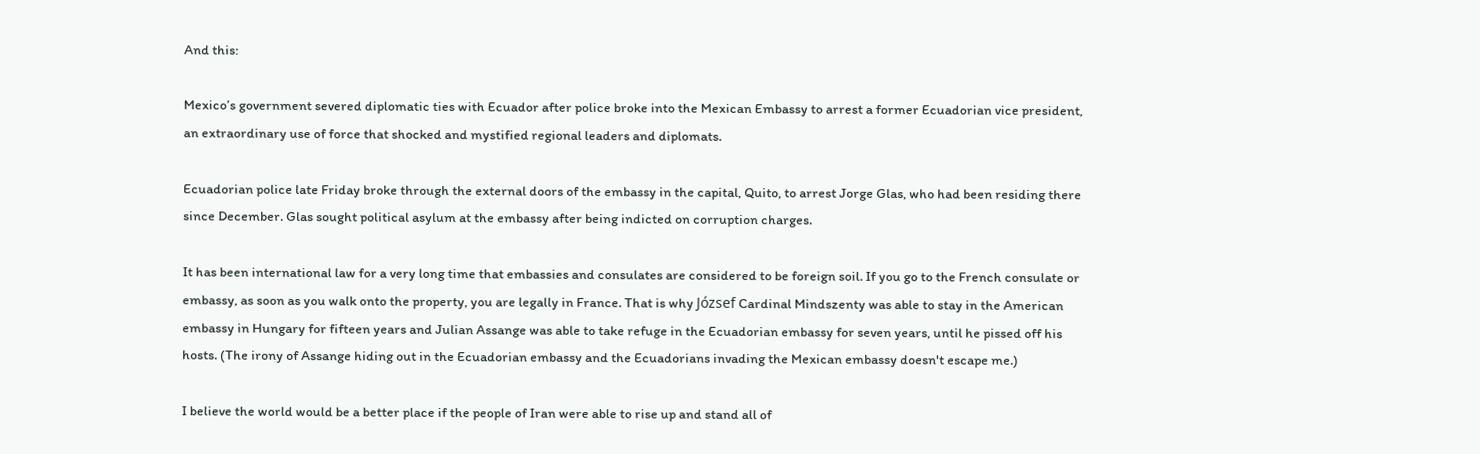And this:

Mexico’s government severed diplomatic ties with Ecuador after police broke into the Mexican Embassy to arrest a former Ecuadorian vice president, an extraordinary use of force that shocked and mystified regional leaders and diplomats.

Ecuadorian police late Friday broke through the external doors of the embassy in the capital, Quito, to arrest Jorge Glas, who had been residing there since December. Glas sought political asylum at the embassy after being indicted on corruption charges.

It has been international law for a very long time that embassies and consulates are considered to be foreign soil. If you go to the French consulate or embassy, as soon as you walk onto the property, you are legally in France. That is why József Cardinal Mindszenty was able to stay in the American embassy in Hungary for fifteen years and Julian Assange was able to take refuge in the Ecuadorian embassy for seven years, until he pissed off his hosts. (The irony of Assange hiding out in the Ecuadorian embassy and the Ecuadorians invading the Mexican embassy doesn't escape me.)

I believe the world would be a better place if the people of Iran were able to rise up and stand all of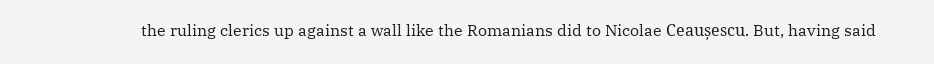the ruling clerics up against a wall like the Romanians did to Nicolae Ceaușescu. But, having said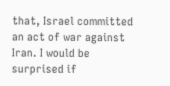that, Israel committed an act of war against Iran. I would be surprised if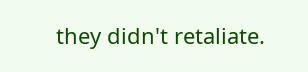they didn't retaliate.